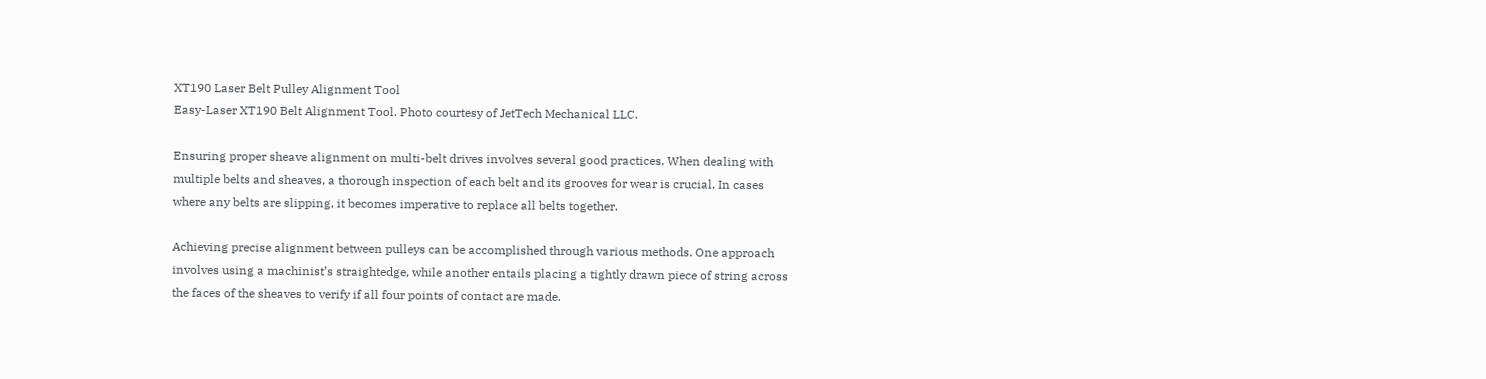XT190 Laser Belt Pulley Alignment Tool
Easy-Laser XT190 Belt Alignment Tool. Photo courtesy of JetTech Mechanical LLC.

Ensuring proper sheave alignment on multi-belt drives involves several good practices. When dealing with multiple belts and sheaves, a thorough inspection of each belt and its grooves for wear is crucial. In cases where any belts are slipping, it becomes imperative to replace all belts together.

Achieving precise alignment between pulleys can be accomplished through various methods. One approach involves using a machinist’s straightedge, while another entails placing a tightly drawn piece of string across the faces of the sheaves to verify if all four points of contact are made.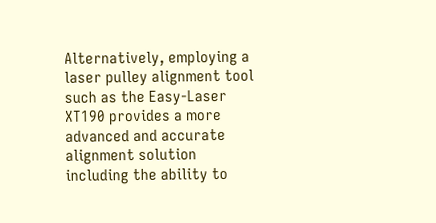Alternatively, employing a laser pulley alignment tool such as the Easy-Laser XT190 provides a more advanced and accurate alignment solution including the ability to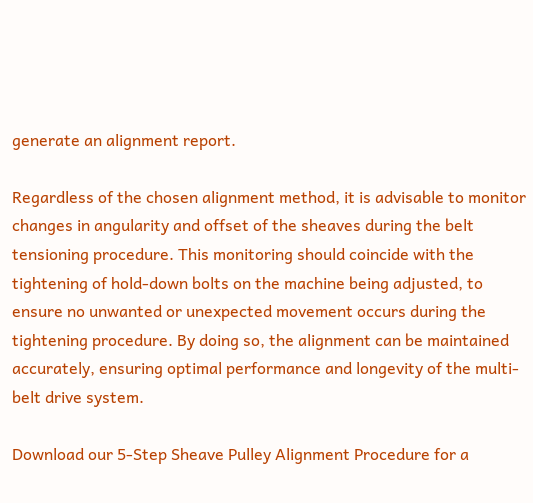generate an alignment report.

Regardless of the chosen alignment method, it is advisable to monitor changes in angularity and offset of the sheaves during the belt tensioning procedure. This monitoring should coincide with the tightening of hold-down bolts on the machine being adjusted, to ensure no unwanted or unexpected movement occurs during the tightening procedure. By doing so, the alignment can be maintained accurately, ensuring optimal performance and longevity of the multi-belt drive system.

Download our 5-Step Sheave Pulley Alignment Procedure for a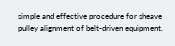simple and effective procedure for sheave pulley alignment of belt-driven equipment.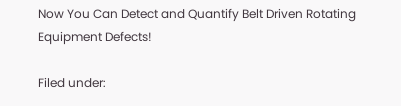Now You Can Detect and Quantify Belt Driven Rotating Equipment Defects!

Filed under: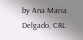by Ana Maria Delgado, CRL